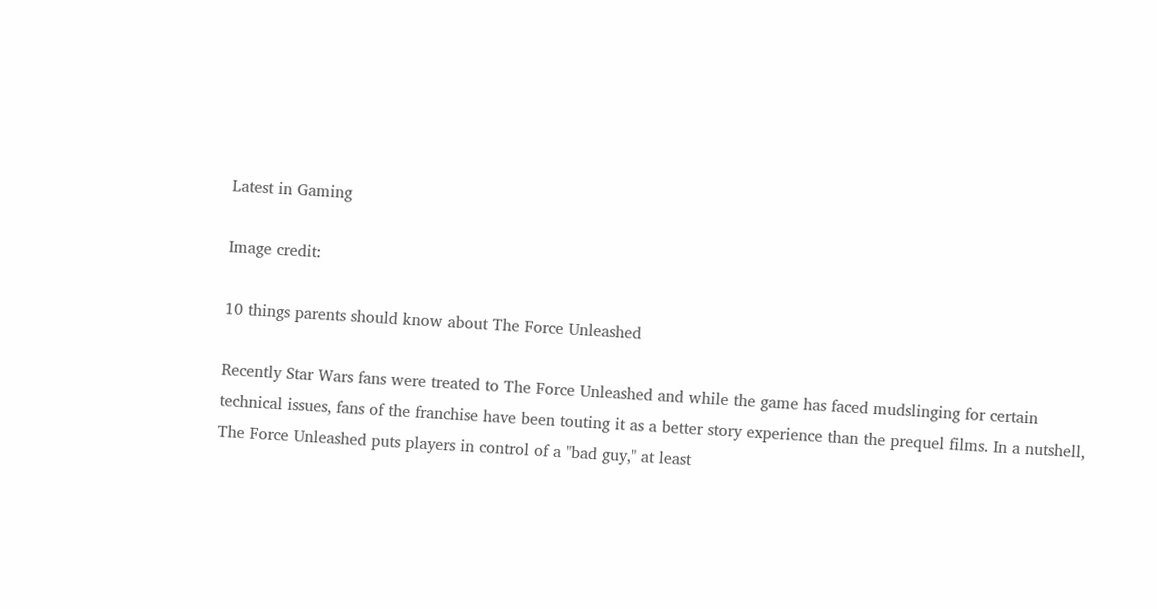Latest in Gaming

Image credit:

10 things parents should know about The Force Unleashed

Recently Star Wars fans were treated to The Force Unleashed and while the game has faced mudslinging for certain technical issues, fans of the franchise have been touting it as a better story experience than the prequel films. In a nutshell, The Force Unleashed puts players in control of a "bad guy," at least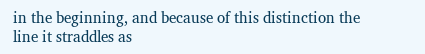in the beginning, and because of this distinction the line it straddles as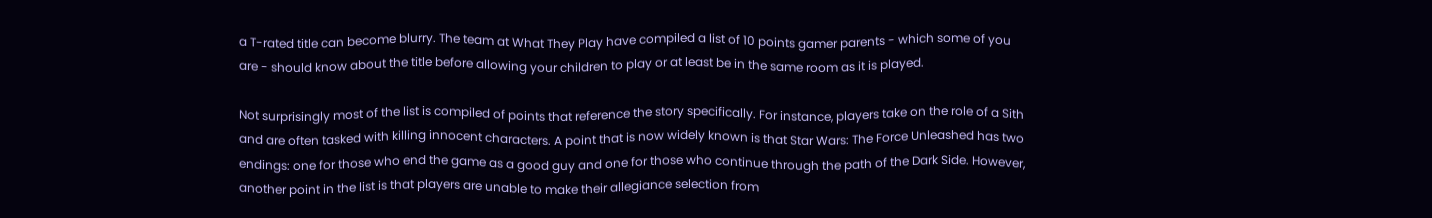a T-rated title can become blurry. The team at What They Play have compiled a list of 10 points gamer parents - which some of you are - should know about the title before allowing your children to play or at least be in the same room as it is played.

Not surprisingly most of the list is compiled of points that reference the story specifically. For instance, players take on the role of a Sith and are often tasked with killing innocent characters. A point that is now widely known is that Star Wars: The Force Unleashed has two endings: one for those who end the game as a good guy and one for those who continue through the path of the Dark Side. However, another point in the list is that players are unable to make their allegiance selection from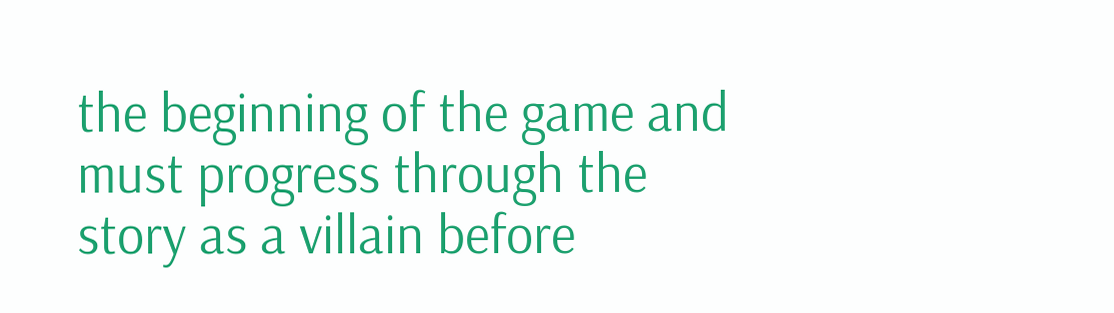the beginning of the game and must progress through the story as a villain before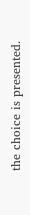the choice is presented.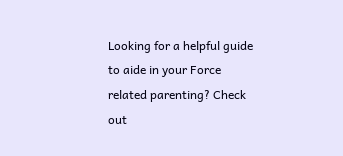Looking for a helpful guide to aide in your Force related parenting? Check out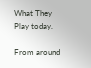What They Play today.

From around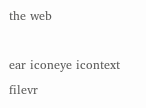the web

ear iconeye icontext filevr